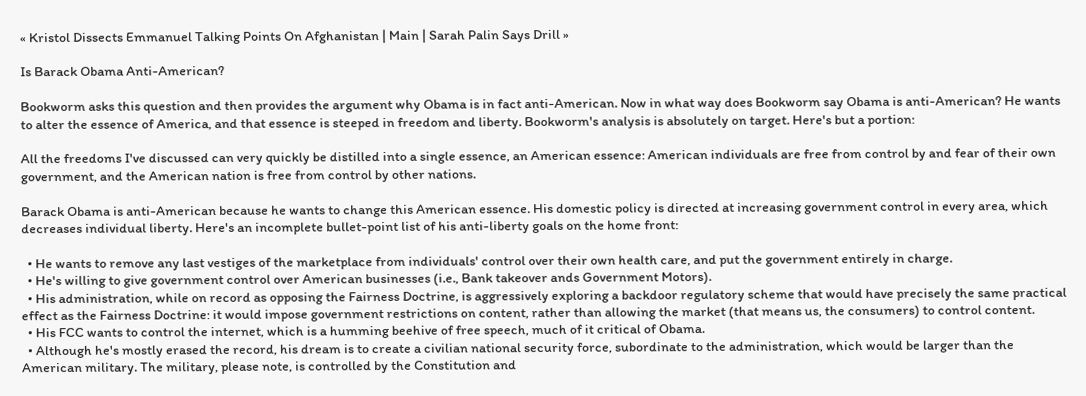« Kristol Dissects Emmanuel Talking Points On Afghanistan | Main | Sarah Palin Says Drill »

Is Barack Obama Anti-American?

Bookworm asks this question and then provides the argument why Obama is in fact anti-American. Now in what way does Bookworm say Obama is anti-American? He wants to alter the essence of America, and that essence is steeped in freedom and liberty. Bookworm's analysis is absolutely on target. Here's but a portion:

All the freedoms I've discussed can very quickly be distilled into a single essence, an American essence: American individuals are free from control by and fear of their own government, and the American nation is free from control by other nations.

Barack Obama is anti-American because he wants to change this American essence. His domestic policy is directed at increasing government control in every area, which decreases individual liberty. Here's an incomplete bullet-point list of his anti-liberty goals on the home front:

  • He wants to remove any last vestiges of the marketplace from individuals' control over their own health care, and put the government entirely in charge.
  • He's willing to give government control over American businesses (i.e., Bank takeover ands Government Motors).
  • His administration, while on record as opposing the Fairness Doctrine, is aggressively exploring a backdoor regulatory scheme that would have precisely the same practical effect as the Fairness Doctrine: it would impose government restrictions on content, rather than allowing the market (that means us, the consumers) to control content.
  • His FCC wants to control the internet, which is a humming beehive of free speech, much of it critical of Obama.
  • Although he's mostly erased the record, his dream is to create a civilian national security force, subordinate to the administration, which would be larger than the American military. The military, please note, is controlled by the Constitution and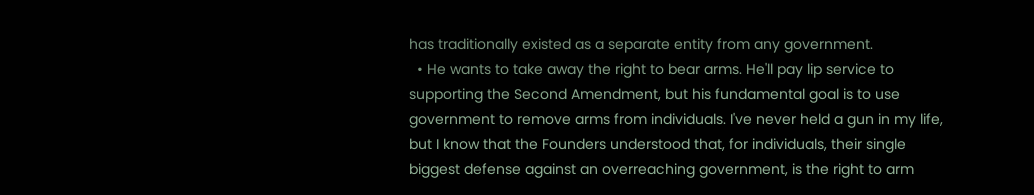has traditionally existed as a separate entity from any government.
  • He wants to take away the right to bear arms. He'll pay lip service to supporting the Second Amendment, but his fundamental goal is to use government to remove arms from individuals. I've never held a gun in my life, but I know that the Founders understood that, for individuals, their single biggest defense against an overreaching government, is the right to arm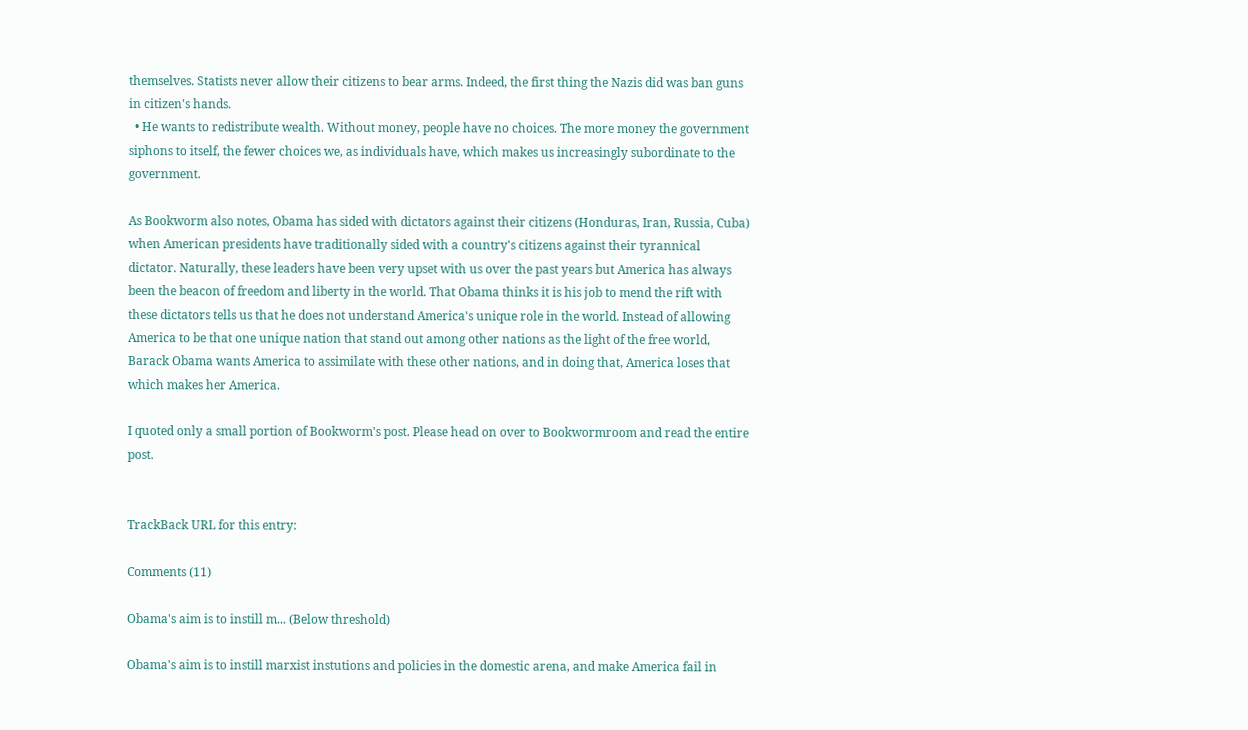themselves. Statists never allow their citizens to bear arms. Indeed, the first thing the Nazis did was ban guns in citizen's hands.
  • He wants to redistribute wealth. Without money, people have no choices. The more money the government siphons to itself, the fewer choices we, as individuals have, which makes us increasingly subordinate to the government.

As Bookworm also notes, Obama has sided with dictators against their citizens (Honduras, Iran, Russia, Cuba) when American presidents have traditionally sided with a country's citizens against their tyrannical dictator. Naturally, these leaders have been very upset with us over the past years but America has always been the beacon of freedom and liberty in the world. That Obama thinks it is his job to mend the rift with these dictators tells us that he does not understand America's unique role in the world. Instead of allowing America to be that one unique nation that stand out among other nations as the light of the free world, Barack Obama wants America to assimilate with these other nations, and in doing that, America loses that which makes her America.

I quoted only a small portion of Bookworm's post. Please head on over to Bookwormroom and read the entire post.


TrackBack URL for this entry:

Comments (11)

Obama's aim is to instill m... (Below threshold)

Obama's aim is to instill marxist instutions and policies in the domestic arena, and make America fail in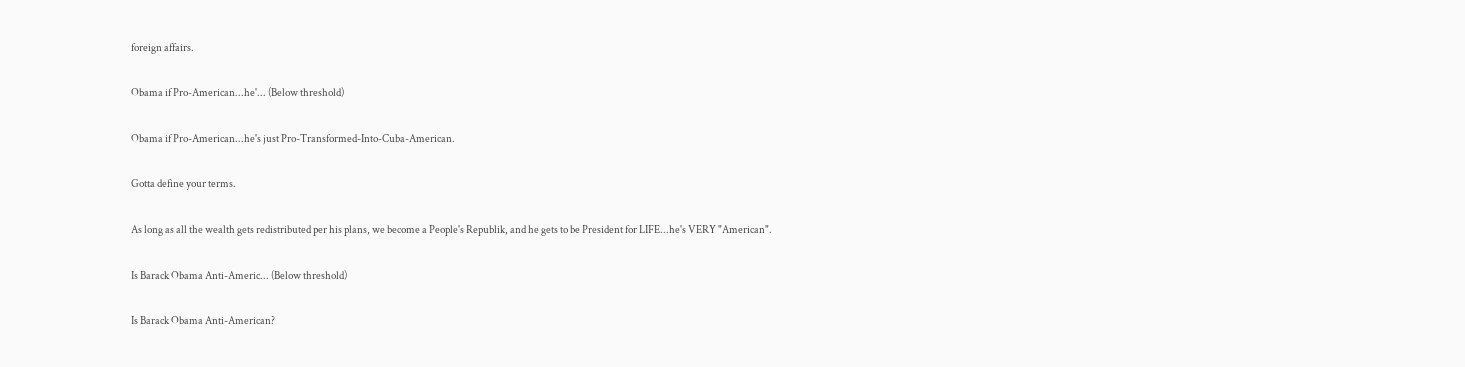foreign affairs.

Obama if Pro-American...he'... (Below threshold)

Obama if Pro-American...he's just Pro-Transformed-Into-Cuba-American.

Gotta define your terms.

As long as all the wealth gets redistributed per his plans, we become a People's Republik, and he gets to be President for LIFE...he's VERY "American".

Is Barack Obama Anti-Americ... (Below threshold)

Is Barack Obama Anti-American?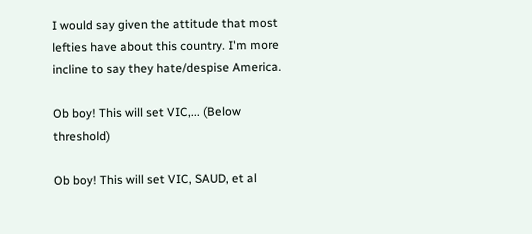I would say given the attitude that most lefties have about this country. I'm more incline to say they hate/despise America.

Ob boy! This will set VIC,... (Below threshold)

Ob boy! This will set VIC, SAUD, et al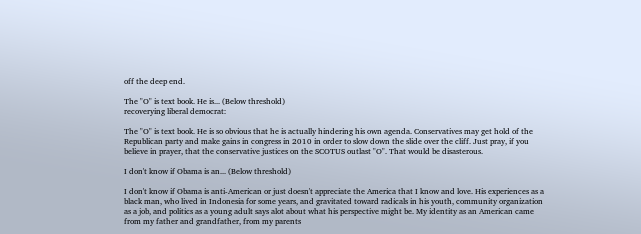off the deep end.

The "O" is text book. He is... (Below threshold)
recoverying liberal democrat:

The "O" is text book. He is so obvious that he is actually hindering his own agenda. Conservatives may get hold of the Republican party and make gains in congress in 2010 in order to slow down the slide over the cliff. Just pray, if you believe in prayer, that the conservative justices on the SCOTUS outlast "O". That would be disasterous.

I don't know if Obama is an... (Below threshold)

I don't know if Obama is anti-American or just doesn't appreciate the America that I know and love. His experiences as a black man, who lived in Indonesia for some years, and gravitated toward radicals in his youth, community organization as a job, and politics as a young adult says alot about what his perspective might be. My identity as an American came from my father and grandfather, from my parents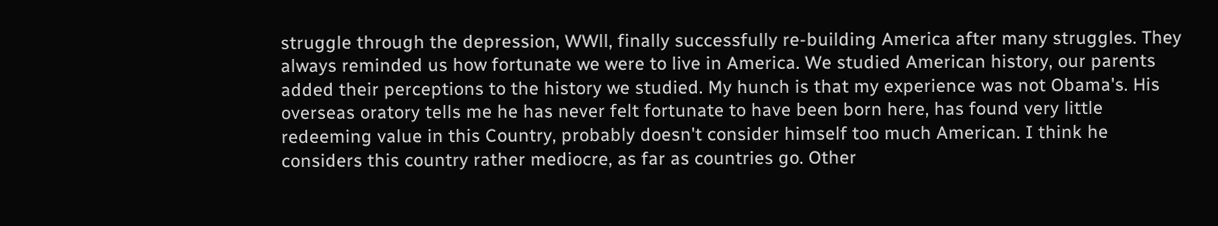struggle through the depression, WWll, finally successfully re-building America after many struggles. They always reminded us how fortunate we were to live in America. We studied American history, our parents added their perceptions to the history we studied. My hunch is that my experience was not Obama's. His overseas oratory tells me he has never felt fortunate to have been born here, has found very little redeeming value in this Country, probably doesn't consider himself too much American. I think he considers this country rather mediocre, as far as countries go. Other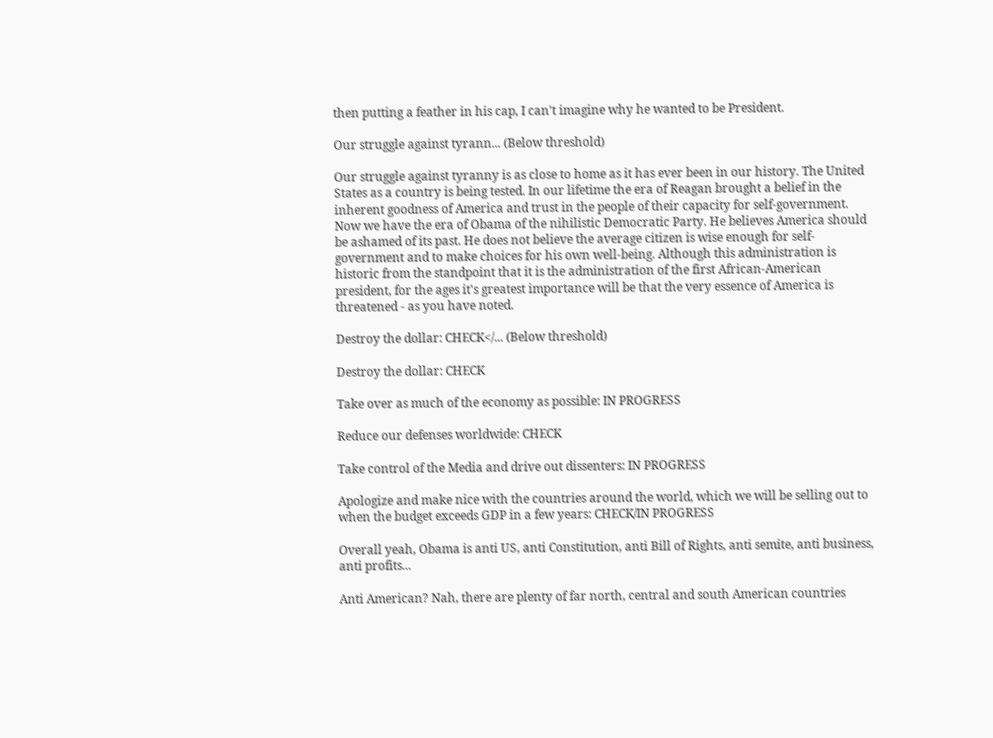then putting a feather in his cap, I can't imagine why he wanted to be President.

Our struggle against tyrann... (Below threshold)

Our struggle against tyranny is as close to home as it has ever been in our history. The United States as a country is being tested. In our lifetime the era of Reagan brought a belief in the inherent goodness of America and trust in the people of their capacity for self-government. Now we have the era of Obama of the nihilistic Democratic Party. He believes America should be ashamed of its past. He does not believe the average citizen is wise enough for self-government and to make choices for his own well-being. Although this administration is historic from the standpoint that it is the administration of the first African-American president, for the ages it's greatest importance will be that the very essence of America is threatened - as you have noted.

Destroy the dollar: CHECK</... (Below threshold)

Destroy the dollar: CHECK

Take over as much of the economy as possible: IN PROGRESS

Reduce our defenses worldwide: CHECK

Take control of the Media and drive out dissenters: IN PROGRESS

Apologize and make nice with the countries around the world, which we will be selling out to when the budget exceeds GDP in a few years: CHECK/IN PROGRESS

Overall yeah, Obama is anti US, anti Constitution, anti Bill of Rights, anti semite, anti business, anti profits...

Anti American? Nah, there are plenty of far north, central and south American countries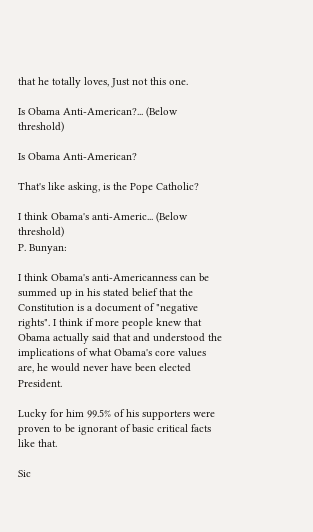that he totally loves, Just not this one.

Is Obama Anti-American?... (Below threshold)

Is Obama Anti-American?

That's like asking, is the Pope Catholic?

I think Obama's anti-Americ... (Below threshold)
P. Bunyan:

I think Obama's anti-Americanness can be summed up in his stated belief that the Constitution is a document of "negative rights". I think if more people knew that Obama actually said that and understood the implications of what Obama's core values are, he would never have been elected President.

Lucky for him 99.5% of his supporters were proven to be ignorant of basic critical facts like that.

Sic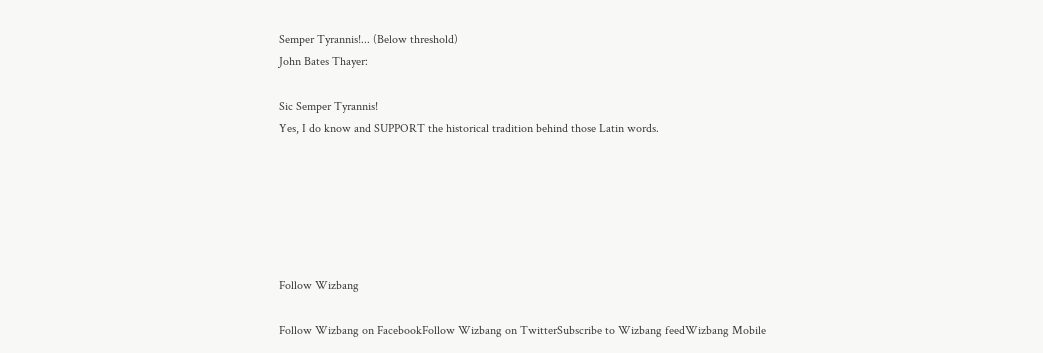Semper Tyrannis!... (Below threshold)
John Bates Thayer:

Sic Semper Tyrannis!
Yes, I do know and SUPPORT the historical tradition behind those Latin words.






Follow Wizbang

Follow Wizbang on FacebookFollow Wizbang on TwitterSubscribe to Wizbang feedWizbang Mobile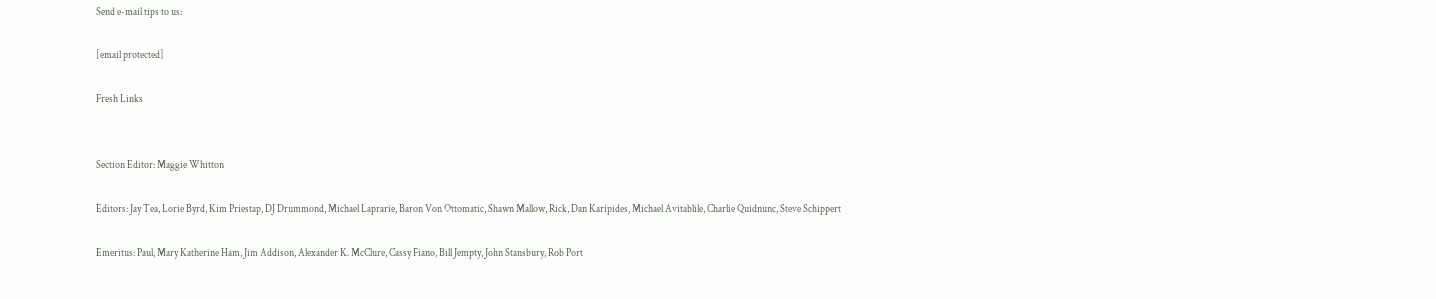Send e-mail tips to us:

[email protected]

Fresh Links


Section Editor: Maggie Whitton

Editors: Jay Tea, Lorie Byrd, Kim Priestap, DJ Drummond, Michael Laprarie, Baron Von Ottomatic, Shawn Mallow, Rick, Dan Karipides, Michael Avitablile, Charlie Quidnunc, Steve Schippert

Emeritus: Paul, Mary Katherine Ham, Jim Addison, Alexander K. McClure, Cassy Fiano, Bill Jempty, John Stansbury, Rob Port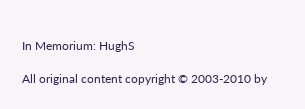In Memorium: HughS

All original content copyright © 2003-2010 by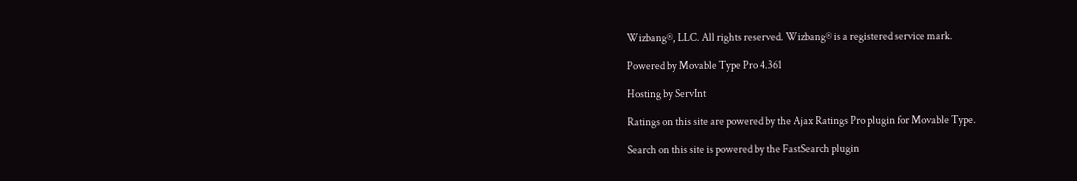Wizbang®, LLC. All rights reserved. Wizbang® is a registered service mark.

Powered by Movable Type Pro 4.361

Hosting by ServInt

Ratings on this site are powered by the Ajax Ratings Pro plugin for Movable Type.

Search on this site is powered by the FastSearch plugin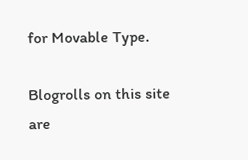for Movable Type.

Blogrolls on this site are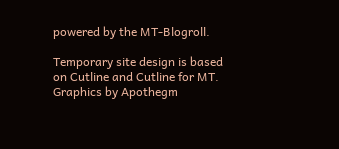powered by the MT-Blogroll.

Temporary site design is based on Cutline and Cutline for MT. Graphics by Apothegm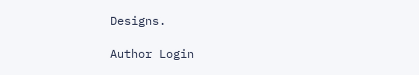Designs.

Author Login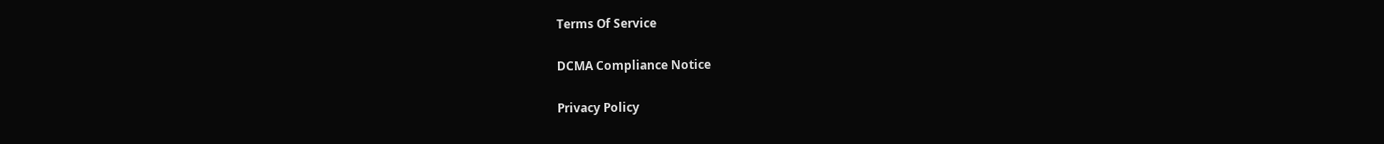Terms Of Service

DCMA Compliance Notice

Privacy Policy